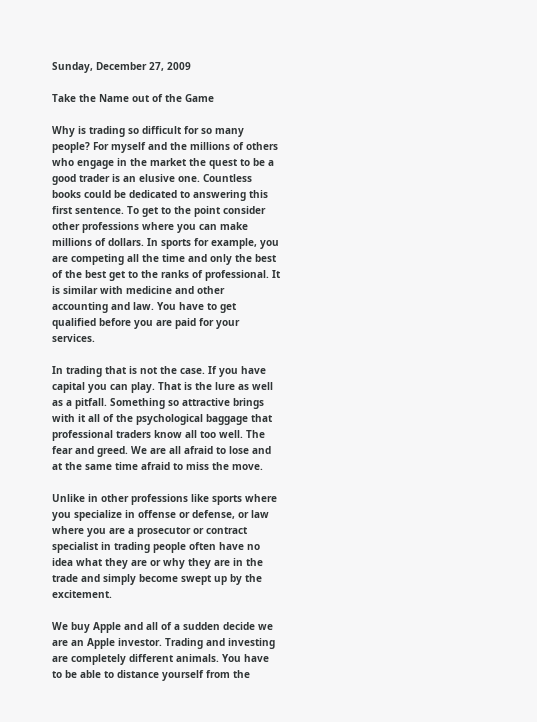Sunday, December 27, 2009

Take the Name out of the Game

Why is trading so difficult for so many people? For myself and the millions of others who engage in the market the quest to be a good trader is an elusive one. Countless books could be dedicated to answering this first sentence. To get to the point consider other professions where you can make millions of dollars. In sports for example, you are competing all the time and only the best of the best get to the ranks of professional. It is similar with medicine and other accounting and law. You have to get qualified before you are paid for your services.

In trading that is not the case. If you have capital you can play. That is the lure as well as a pitfall. Something so attractive brings with it all of the psychological baggage that professional traders know all too well. The fear and greed. We are all afraid to lose and at the same time afraid to miss the move.

Unlike in other professions like sports where you specialize in offense or defense, or law where you are a prosecutor or contract specialist in trading people often have no idea what they are or why they are in the trade and simply become swept up by the excitement.

We buy Apple and all of a sudden decide we are an Apple investor. Trading and investing are completely different animals. You have to be able to distance yourself from the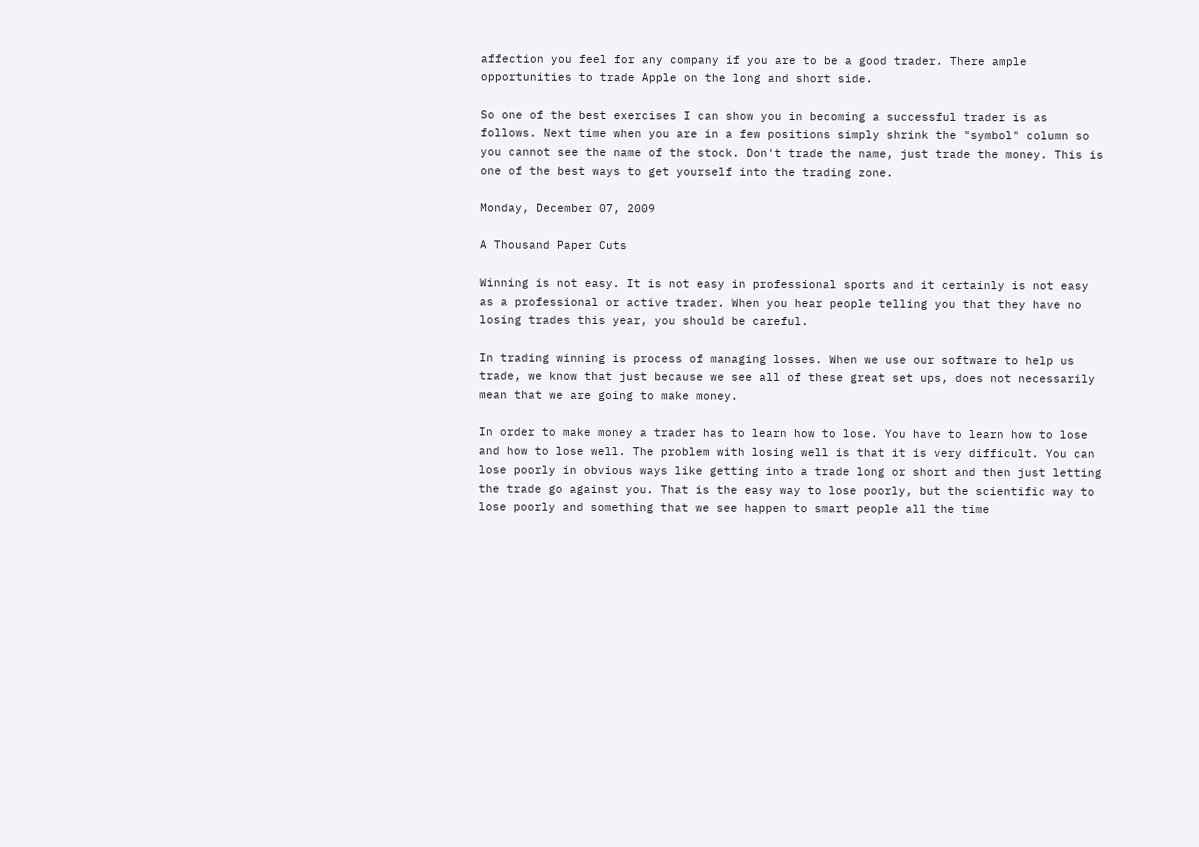affection you feel for any company if you are to be a good trader. There ample opportunities to trade Apple on the long and short side.

So one of the best exercises I can show you in becoming a successful trader is as follows. Next time when you are in a few positions simply shrink the "symbol" column so you cannot see the name of the stock. Don't trade the name, just trade the money. This is one of the best ways to get yourself into the trading zone.

Monday, December 07, 2009

A Thousand Paper Cuts

Winning is not easy. It is not easy in professional sports and it certainly is not easy as a professional or active trader. When you hear people telling you that they have no losing trades this year, you should be careful.

In trading winning is process of managing losses. When we use our software to help us trade, we know that just because we see all of these great set ups, does not necessarily mean that we are going to make money.

In order to make money a trader has to learn how to lose. You have to learn how to lose and how to lose well. The problem with losing well is that it is very difficult. You can lose poorly in obvious ways like getting into a trade long or short and then just letting the trade go against you. That is the easy way to lose poorly, but the scientific way to lose poorly and something that we see happen to smart people all the time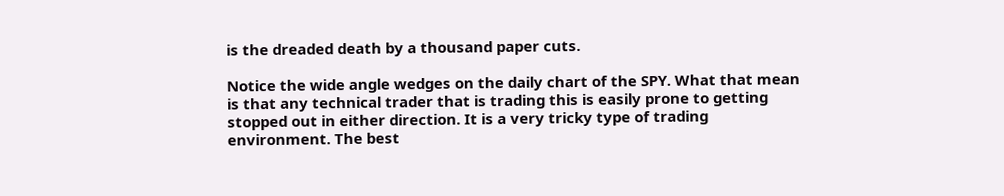is the dreaded death by a thousand paper cuts.

Notice the wide angle wedges on the daily chart of the SPY. What that mean is that any technical trader that is trading this is easily prone to getting stopped out in either direction. It is a very tricky type of trading environment. The best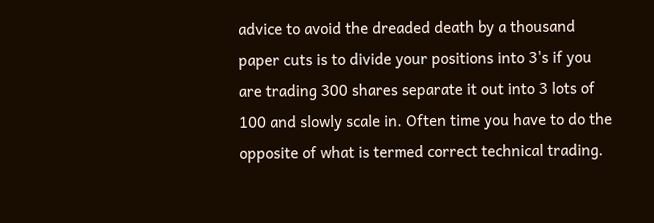advice to avoid the dreaded death by a thousand paper cuts is to divide your positions into 3's if you are trading 300 shares separate it out into 3 lots of 100 and slowly scale in. Often time you have to do the opposite of what is termed correct technical trading.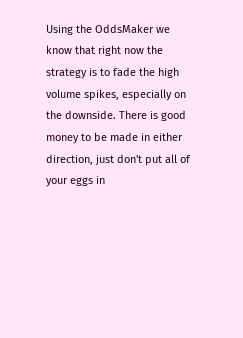Using the OddsMaker we know that right now the strategy is to fade the high volume spikes, especially on the downside. There is good money to be made in either direction, just don't put all of your eggs in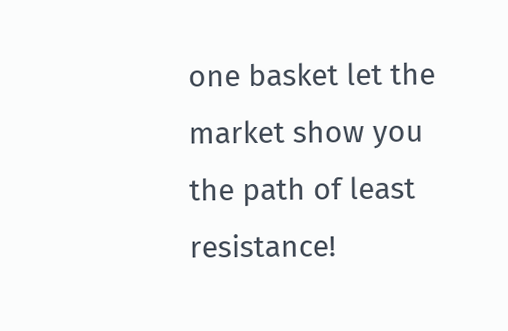one basket let the market show you the path of least resistance!